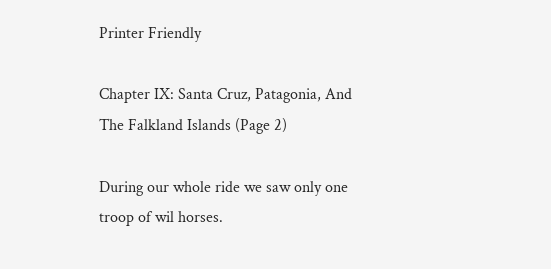Printer Friendly

Chapter IX: Santa Cruz, Patagonia, And The Falkland Islands (Page 2)

During our whole ride we saw only one troop of wil horses.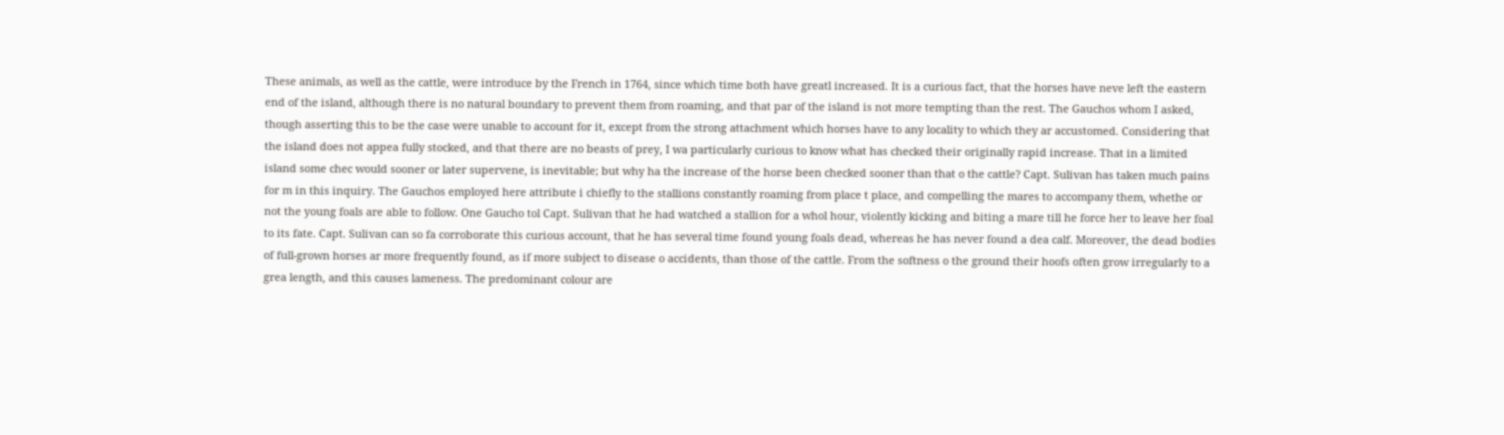These animals, as well as the cattle, were introduce by the French in 1764, since which time both have greatl increased. It is a curious fact, that the horses have neve left the eastern end of the island, although there is no natural boundary to prevent them from roaming, and that par of the island is not more tempting than the rest. The Gauchos whom I asked, though asserting this to be the case were unable to account for it, except from the strong attachment which horses have to any locality to which they ar accustomed. Considering that the island does not appea fully stocked, and that there are no beasts of prey, I wa particularly curious to know what has checked their originally rapid increase. That in a limited island some chec would sooner or later supervene, is inevitable; but why ha the increase of the horse been checked sooner than that o the cattle? Capt. Sulivan has taken much pains for m in this inquiry. The Gauchos employed here attribute i chiefly to the stallions constantly roaming from place t place, and compelling the mares to accompany them, whethe or not the young foals are able to follow. One Gaucho tol Capt. Sulivan that he had watched a stallion for a whol hour, violently kicking and biting a mare till he force her to leave her foal to its fate. Capt. Sulivan can so fa corroborate this curious account, that he has several time found young foals dead, whereas he has never found a dea calf. Moreover, the dead bodies of full-grown horses ar more frequently found, as if more subject to disease o accidents, than those of the cattle. From the softness o the ground their hoofs often grow irregularly to a grea length, and this causes lameness. The predominant colour are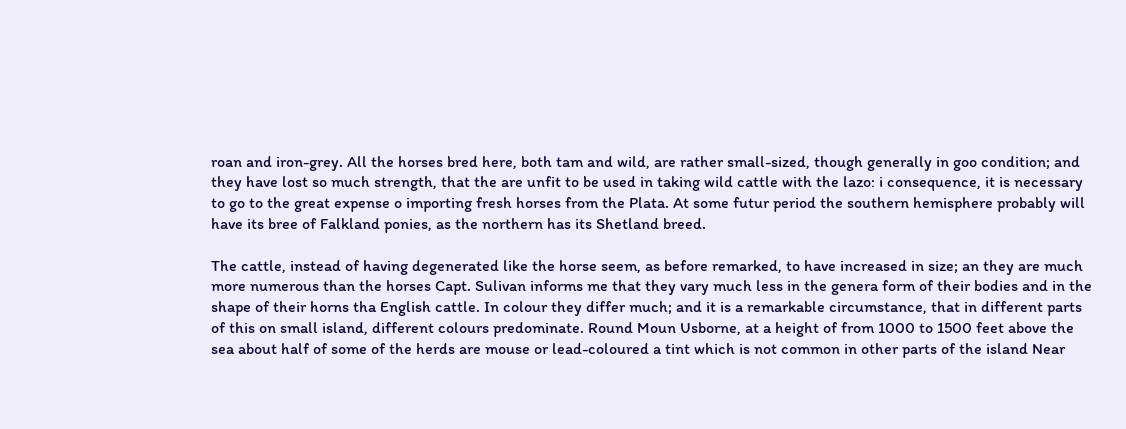roan and iron-grey. All the horses bred here, both tam and wild, are rather small-sized, though generally in goo condition; and they have lost so much strength, that the are unfit to be used in taking wild cattle with the lazo: i consequence, it is necessary to go to the great expense o importing fresh horses from the Plata. At some futur period the southern hemisphere probably will have its bree of Falkland ponies, as the northern has its Shetland breed.

The cattle, instead of having degenerated like the horse seem, as before remarked, to have increased in size; an they are much more numerous than the horses Capt. Sulivan informs me that they vary much less in the genera form of their bodies and in the shape of their horns tha English cattle. In colour they differ much; and it is a remarkable circumstance, that in different parts of this on small island, different colours predominate. Round Moun Usborne, at a height of from 1000 to 1500 feet above the sea about half of some of the herds are mouse or lead-coloured a tint which is not common in other parts of the island Near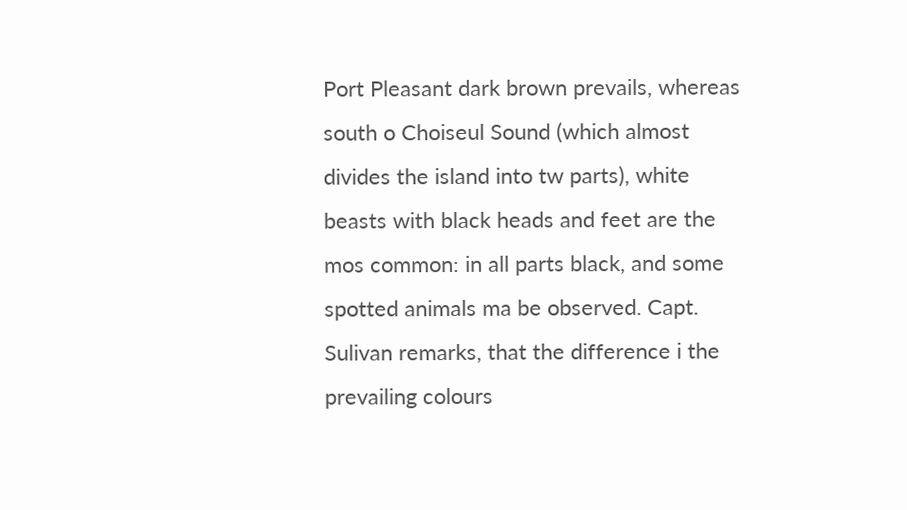Port Pleasant dark brown prevails, whereas south o Choiseul Sound (which almost divides the island into tw parts), white beasts with black heads and feet are the mos common: in all parts black, and some spotted animals ma be observed. Capt. Sulivan remarks, that the difference i the prevailing colours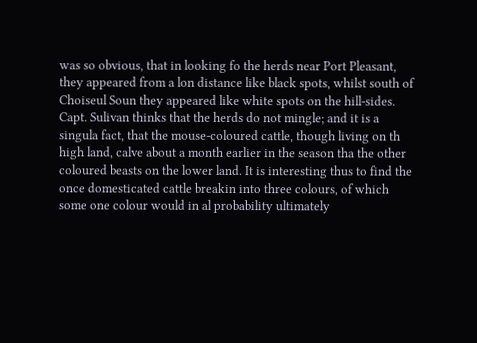was so obvious, that in looking fo the herds near Port Pleasant, they appeared from a lon distance like black spots, whilst south of Choiseul Soun they appeared like white spots on the hill-sides. Capt. Sulivan thinks that the herds do not mingle; and it is a singula fact, that the mouse-coloured cattle, though living on th high land, calve about a month earlier in the season tha the other coloured beasts on the lower land. It is interesting thus to find the once domesticated cattle breakin into three colours, of which some one colour would in al probability ultimately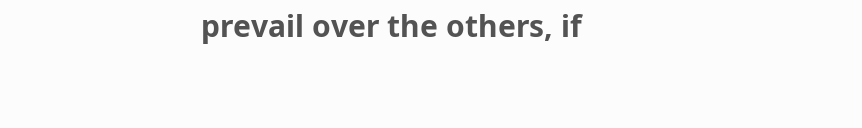prevail over the others, if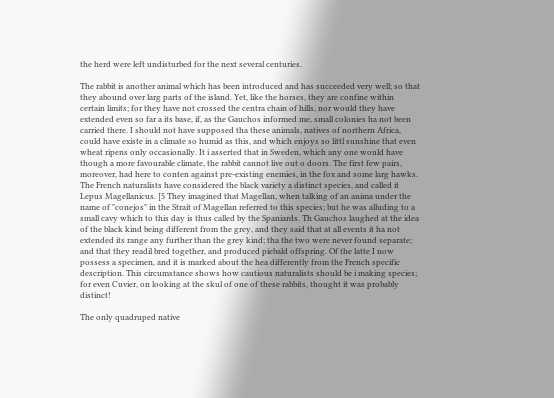the herd were left undisturbed for the next several centuries.

The rabbit is another animal which has been introduced and has succeeded very well; so that they abound over larg parts of the island. Yet, like the horses, they are confine within certain limits; for they have not crossed the centra chain of hills, nor would they have extended even so far a its base, if, as the Gauchos informed me, small colonies ha not been carried there. I should not have supposed tha these animals, natives of northern Africa, could have existe in a climate so humid as this, and which enjoys so littl sunshine that even wheat ripens only occasionally. It i asserted that in Sweden, which any one would have though a more favourable climate, the rabbit cannot live out o doors. The first few pairs, moreover, had here to conten against pre-existing enemies, in the fox and some larg hawks. The French naturalists have considered the black variety a distinct species, and called it Lepus Magellanicus. [5 They imagined that Magellan, when talking of an anima under the name of "conejos" in the Strait of Magellan referred to this species; but he was alluding to a small cavy which to this day is thus called by the Spaniards. Th Gauchos laughed at the idea of the black kind being different from the grey, and they said that at all events it ha not extended its range any further than the grey kind; tha the two were never found separate; and that they readil bred together, and produced piebald offspring. Of the latte I now possess a specimen, and it is marked about the hea differently from the French specific description. This circumstance shows how cautious naturalists should be i making species; for even Cuvier, on looking at the skul of one of these rabbits, thought it was probably distinct!

The only quadruped native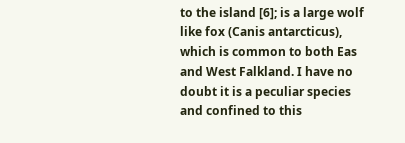to the island [6]; is a large wolf like fox (Canis antarcticus), which is common to both Eas and West Falkland. I have no doubt it is a peculiar species and confined to this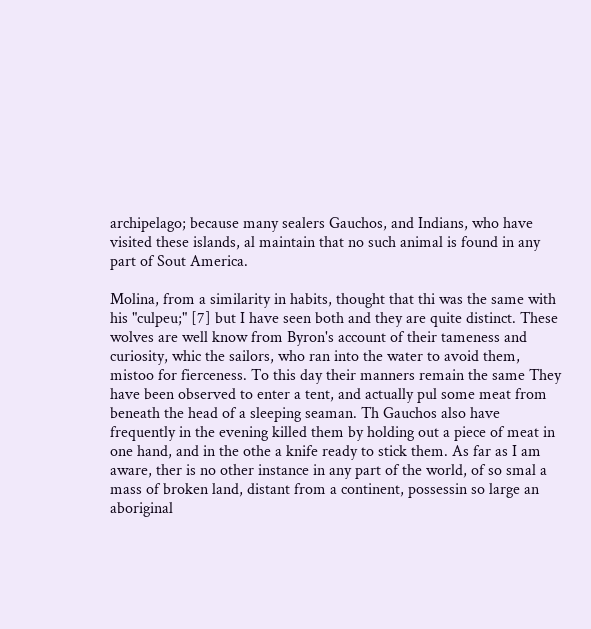archipelago; because many sealers Gauchos, and Indians, who have visited these islands, al maintain that no such animal is found in any part of Sout America.

Molina, from a similarity in habits, thought that thi was the same with his "culpeu;" [7] but I have seen both and they are quite distinct. These wolves are well know from Byron's account of their tameness and curiosity, whic the sailors, who ran into the water to avoid them, mistoo for fierceness. To this day their manners remain the same They have been observed to enter a tent, and actually pul some meat from beneath the head of a sleeping seaman. Th Gauchos also have frequently in the evening killed them by holding out a piece of meat in one hand, and in the othe a knife ready to stick them. As far as I am aware, ther is no other instance in any part of the world, of so smal a mass of broken land, distant from a continent, possessin so large an aboriginal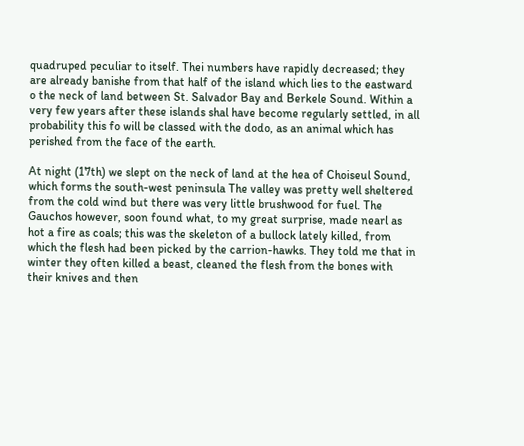quadruped peculiar to itself. Thei numbers have rapidly decreased; they are already banishe from that half of the island which lies to the eastward o the neck of land between St. Salvador Bay and Berkele Sound. Within a very few years after these islands shal have become regularly settled, in all probability this fo will be classed with the dodo, as an animal which has perished from the face of the earth.

At night (17th) we slept on the neck of land at the hea of Choiseul Sound, which forms the south-west peninsula The valley was pretty well sheltered from the cold wind but there was very little brushwood for fuel. The Gauchos however, soon found what, to my great surprise, made nearl as hot a fire as coals; this was the skeleton of a bullock lately killed, from which the flesh had been picked by the carrion-hawks. They told me that in winter they often killed a beast, cleaned the flesh from the bones with their knives and then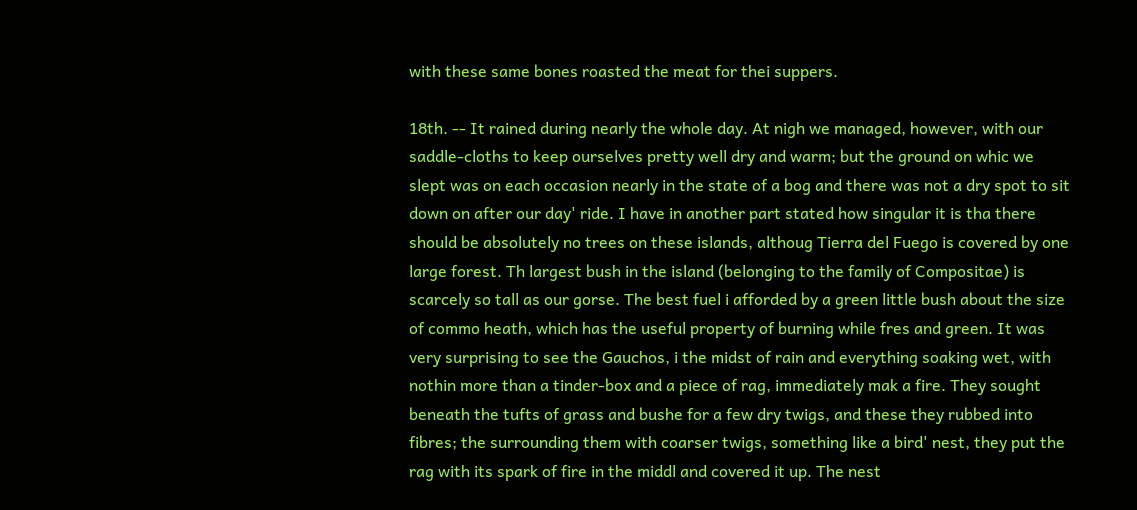with these same bones roasted the meat for thei suppers.

18th. -- It rained during nearly the whole day. At nigh we managed, however, with our saddle-cloths to keep ourselves pretty well dry and warm; but the ground on whic we slept was on each occasion nearly in the state of a bog and there was not a dry spot to sit down on after our day' ride. I have in another part stated how singular it is tha there should be absolutely no trees on these islands, althoug Tierra del Fuego is covered by one large forest. Th largest bush in the island (belonging to the family of Compositae) is scarcely so tall as our gorse. The best fuel i afforded by a green little bush about the size of commo heath, which has the useful property of burning while fres and green. It was very surprising to see the Gauchos, i the midst of rain and everything soaking wet, with nothin more than a tinder-box and a piece of rag, immediately mak a fire. They sought beneath the tufts of grass and bushe for a few dry twigs, and these they rubbed into fibres; the surrounding them with coarser twigs, something like a bird' nest, they put the rag with its spark of fire in the middl and covered it up. The nest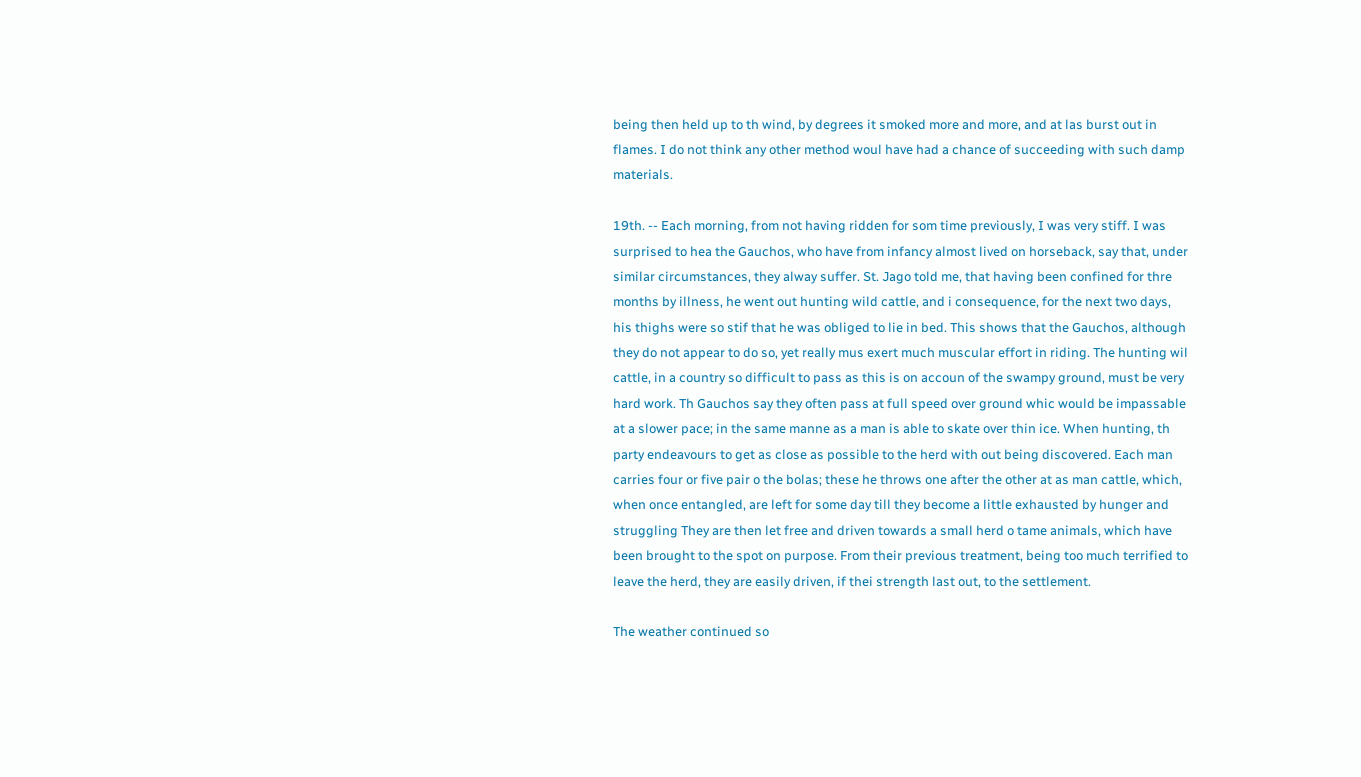being then held up to th wind, by degrees it smoked more and more, and at las burst out in flames. I do not think any other method woul have had a chance of succeeding with such damp materials.

19th. -- Each morning, from not having ridden for som time previously, I was very stiff. I was surprised to hea the Gauchos, who have from infancy almost lived on horseback, say that, under similar circumstances, they alway suffer. St. Jago told me, that having been confined for thre months by illness, he went out hunting wild cattle, and i consequence, for the next two days, his thighs were so stif that he was obliged to lie in bed. This shows that the Gauchos, although they do not appear to do so, yet really mus exert much muscular effort in riding. The hunting wil cattle, in a country so difficult to pass as this is on accoun of the swampy ground, must be very hard work. Th Gauchos say they often pass at full speed over ground whic would be impassable at a slower pace; in the same manne as a man is able to skate over thin ice. When hunting, th party endeavours to get as close as possible to the herd with out being discovered. Each man carries four or five pair o the bolas; these he throws one after the other at as man cattle, which, when once entangled, are left for some day till they become a little exhausted by hunger and struggling They are then let free and driven towards a small herd o tame animals, which have been brought to the spot on purpose. From their previous treatment, being too much terrified to leave the herd, they are easily driven, if thei strength last out, to the settlement.

The weather continued so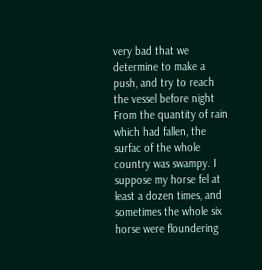very bad that we determine to make a push, and try to reach the vessel before night From the quantity of rain which had fallen, the surfac of the whole country was swampy. I suppose my horse fel at least a dozen times, and sometimes the whole six horse were floundering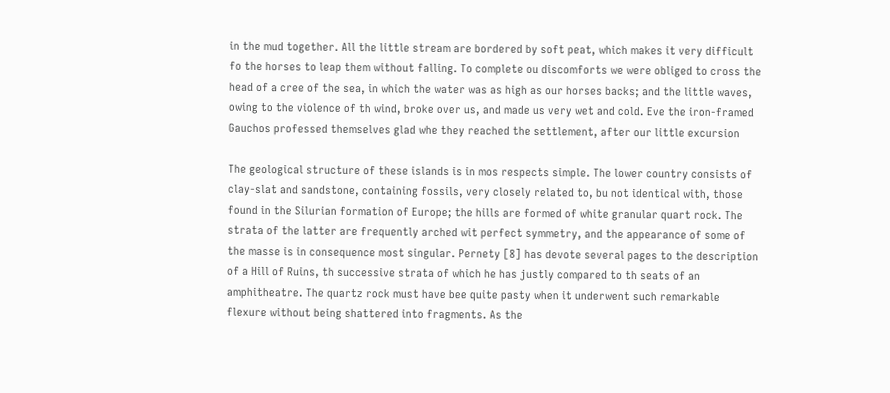in the mud together. All the little stream are bordered by soft peat, which makes it very difficult fo the horses to leap them without falling. To complete ou discomforts we were obliged to cross the head of a cree of the sea, in which the water was as high as our horses backs; and the little waves, owing to the violence of th wind, broke over us, and made us very wet and cold. Eve the iron-framed Gauchos professed themselves glad whe they reached the settlement, after our little excursion

The geological structure of these islands is in mos respects simple. The lower country consists of clay-slat and sandstone, containing fossils, very closely related to, bu not identical with, those found in the Silurian formation of Europe; the hills are formed of white granular quart rock. The strata of the latter are frequently arched wit perfect symmetry, and the appearance of some of the masse is in consequence most singular. Pernety [8] has devote several pages to the description of a Hill of Ruins, th successive strata of which he has justly compared to th seats of an amphitheatre. The quartz rock must have bee quite pasty when it underwent such remarkable flexure without being shattered into fragments. As the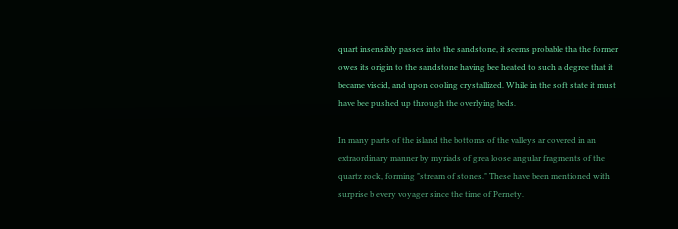quart insensibly passes into the sandstone, it seems probable tha the former owes its origin to the sandstone having bee heated to such a degree that it became viscid, and upon cooling crystallized. While in the soft state it must have bee pushed up through the overlying beds.

In many parts of the island the bottoms of the valleys ar covered in an extraordinary manner by myriads of grea loose angular fragments of the quartz rock, forming "stream of stones." These have been mentioned with surprise b every voyager since the time of Pernety.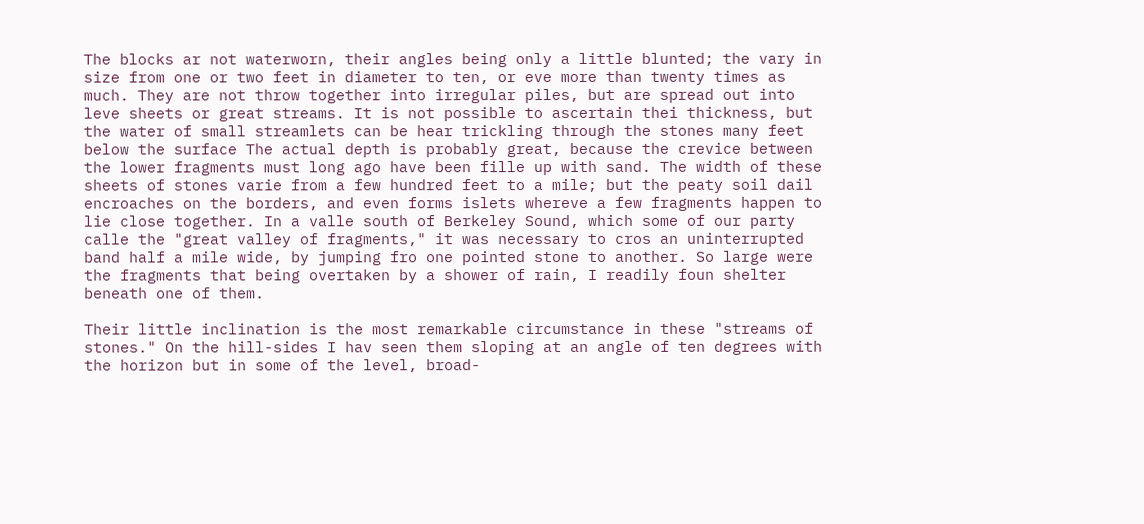The blocks ar not waterworn, their angles being only a little blunted; the vary in size from one or two feet in diameter to ten, or eve more than twenty times as much. They are not throw together into irregular piles, but are spread out into leve sheets or great streams. It is not possible to ascertain thei thickness, but the water of small streamlets can be hear trickling through the stones many feet below the surface The actual depth is probably great, because the crevice between the lower fragments must long ago have been fille up with sand. The width of these sheets of stones varie from a few hundred feet to a mile; but the peaty soil dail encroaches on the borders, and even forms islets whereve a few fragments happen to lie close together. In a valle south of Berkeley Sound, which some of our party calle the "great valley of fragments," it was necessary to cros an uninterrupted band half a mile wide, by jumping fro one pointed stone to another. So large were the fragments that being overtaken by a shower of rain, I readily foun shelter beneath one of them.

Their little inclination is the most remarkable circumstance in these "streams of stones." On the hill-sides I hav seen them sloping at an angle of ten degrees with the horizon but in some of the level, broad-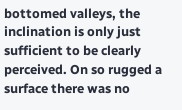bottomed valleys, the inclination is only just sufficient to be clearly perceived. On so rugged a surface there was no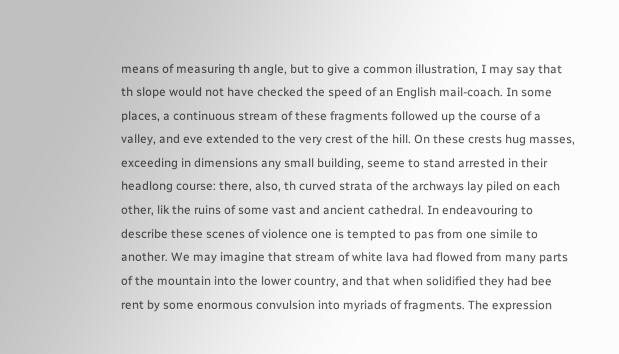means of measuring th angle, but to give a common illustration, I may say that th slope would not have checked the speed of an English mail-coach. In some places, a continuous stream of these fragments followed up the course of a valley, and eve extended to the very crest of the hill. On these crests hug masses, exceeding in dimensions any small building, seeme to stand arrested in their headlong course: there, also, th curved strata of the archways lay piled on each other, lik the ruins of some vast and ancient cathedral. In endeavouring to describe these scenes of violence one is tempted to pas from one simile to another. We may imagine that stream of white lava had flowed from many parts of the mountain into the lower country, and that when solidified they had bee rent by some enormous convulsion into myriads of fragments. The expression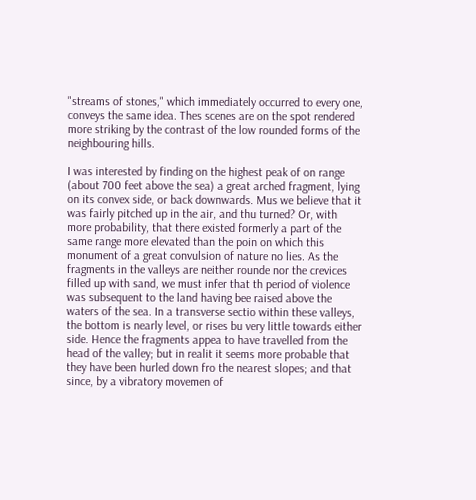"streams of stones," which immediately occurred to every one, conveys the same idea. Thes scenes are on the spot rendered more striking by the contrast of the low rounded forms of the neighbouring hills.

I was interested by finding on the highest peak of on range (about 700 feet above the sea) a great arched fragment, lying on its convex side, or back downwards. Mus we believe that it was fairly pitched up in the air, and thu turned? Or, with more probability, that there existed formerly a part of the same range more elevated than the poin on which this monument of a great convulsion of nature no lies. As the fragments in the valleys are neither rounde nor the crevices filled up with sand, we must infer that th period of violence was subsequent to the land having bee raised above the waters of the sea. In a transverse sectio within these valleys, the bottom is nearly level, or rises bu very little towards either side. Hence the fragments appea to have travelled from the head of the valley; but in realit it seems more probable that they have been hurled down fro the nearest slopes; and that since, by a vibratory movemen of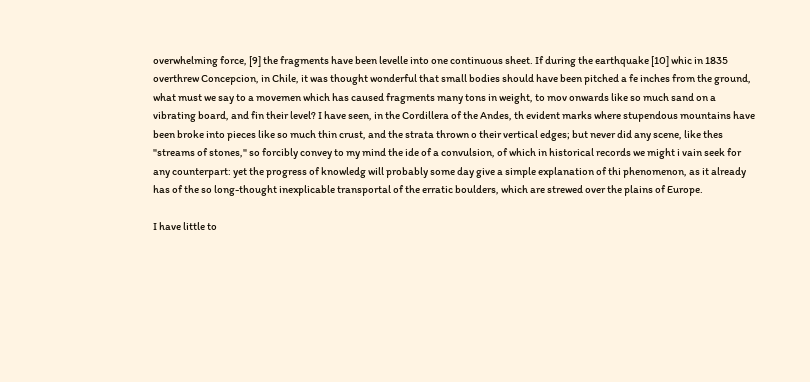overwhelming force, [9] the fragments have been levelle into one continuous sheet. If during the earthquake [10] whic in 1835 overthrew Concepcion, in Chile, it was thought wonderful that small bodies should have been pitched a fe inches from the ground, what must we say to a movemen which has caused fragments many tons in weight, to mov onwards like so much sand on a vibrating board, and fin their level? I have seen, in the Cordillera of the Andes, th evident marks where stupendous mountains have been broke into pieces like so much thin crust, and the strata thrown o their vertical edges; but never did any scene, like thes "streams of stones," so forcibly convey to my mind the ide of a convulsion, of which in historical records we might i vain seek for any counterpart: yet the progress of knowledg will probably some day give a simple explanation of thi phenomenon, as it already has of the so long-thought inexplicable transportal of the erratic boulders, which are strewed over the plains of Europe.

I have little to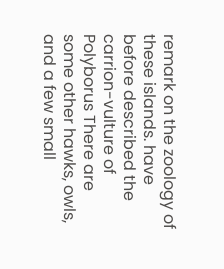remark on the zoology of these islands. have before described the carrion-vulture of Polyborus There are some other hawks, owls, and a few small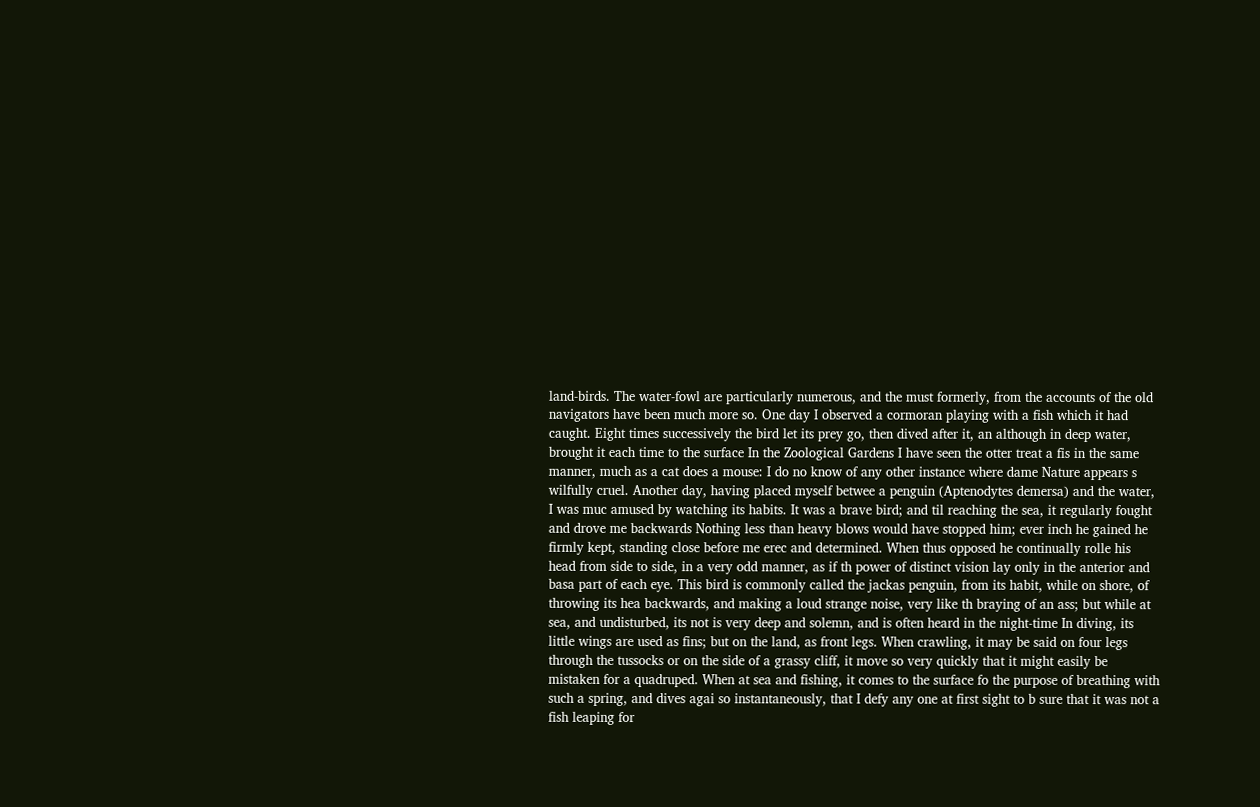land-birds. The water-fowl are particularly numerous, and the must formerly, from the accounts of the old navigators have been much more so. One day I observed a cormoran playing with a fish which it had caught. Eight times successively the bird let its prey go, then dived after it, an although in deep water, brought it each time to the surface In the Zoological Gardens I have seen the otter treat a fis in the same manner, much as a cat does a mouse: I do no know of any other instance where dame Nature appears s wilfully cruel. Another day, having placed myself betwee a penguin (Aptenodytes demersa) and the water, I was muc amused by watching its habits. It was a brave bird; and til reaching the sea, it regularly fought and drove me backwards Nothing less than heavy blows would have stopped him; ever inch he gained he firmly kept, standing close before me erec and determined. When thus opposed he continually rolle his head from side to side, in a very odd manner, as if th power of distinct vision lay only in the anterior and basa part of each eye. This bird is commonly called the jackas penguin, from its habit, while on shore, of throwing its hea backwards, and making a loud strange noise, very like th braying of an ass; but while at sea, and undisturbed, its not is very deep and solemn, and is often heard in the night-time In diving, its little wings are used as fins; but on the land, as front legs. When crawling, it may be said on four legs through the tussocks or on the side of a grassy cliff, it move so very quickly that it might easily be mistaken for a quadruped. When at sea and fishing, it comes to the surface fo the purpose of breathing with such a spring, and dives agai so instantaneously, that I defy any one at first sight to b sure that it was not a fish leaping for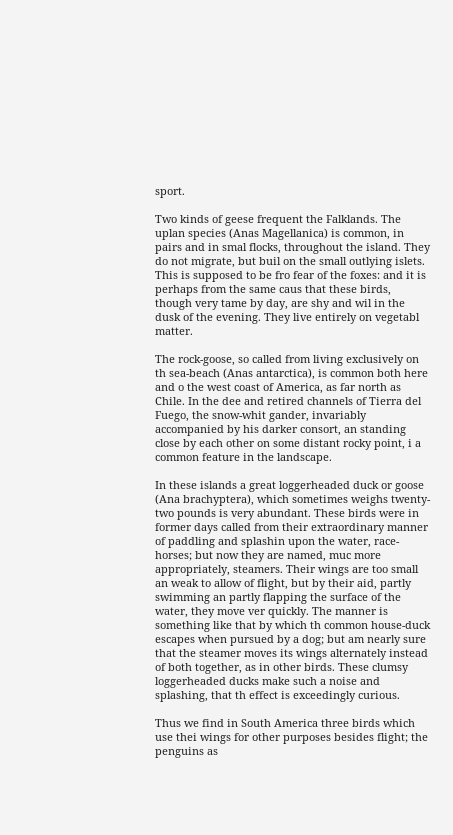sport.

Two kinds of geese frequent the Falklands. The uplan species (Anas Magellanica) is common, in pairs and in smal flocks, throughout the island. They do not migrate, but buil on the small outlying islets. This is supposed to be fro fear of the foxes: and it is perhaps from the same caus that these birds, though very tame by day, are shy and wil in the dusk of the evening. They live entirely on vegetabl matter.

The rock-goose, so called from living exclusively on th sea-beach (Anas antarctica), is common both here and o the west coast of America, as far north as Chile. In the dee and retired channels of Tierra del Fuego, the snow-whit gander, invariably accompanied by his darker consort, an standing close by each other on some distant rocky point, i a common feature in the landscape.

In these islands a great loggerheaded duck or goose (Ana brachyptera), which sometimes weighs twenty-two pounds is very abundant. These birds were in former days called from their extraordinary manner of paddling and splashin upon the water, race-horses; but now they are named, muc more appropriately, steamers. Their wings are too small an weak to allow of flight, but by their aid, partly swimming an partly flapping the surface of the water, they move ver quickly. The manner is something like that by which th common house-duck escapes when pursued by a dog; but am nearly sure that the steamer moves its wings alternately instead of both together, as in other birds. These clumsy loggerheaded ducks make such a noise and splashing, that th effect is exceedingly curious.

Thus we find in South America three birds which use thei wings for other purposes besides flight; the penguins as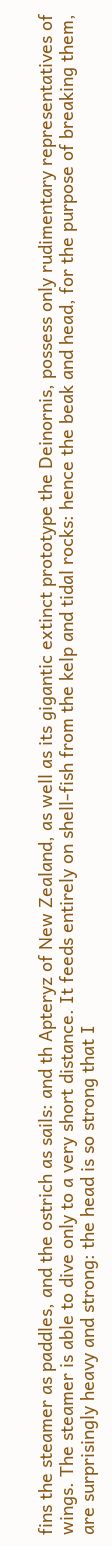fins the steamer as paddles, and the ostrich as sails: and th Apteryz of New Zealand, as well as its gigantic extinct prototype the Deinornis, possess only rudimentary representatives of wings. The steamer is able to dive only to a very short distance. It feeds entirely on shell-fish from the kelp and tidal rocks: hence the beak and head, for the purpose of breaking them, are surprisingly heavy and strong: the head is so strong that I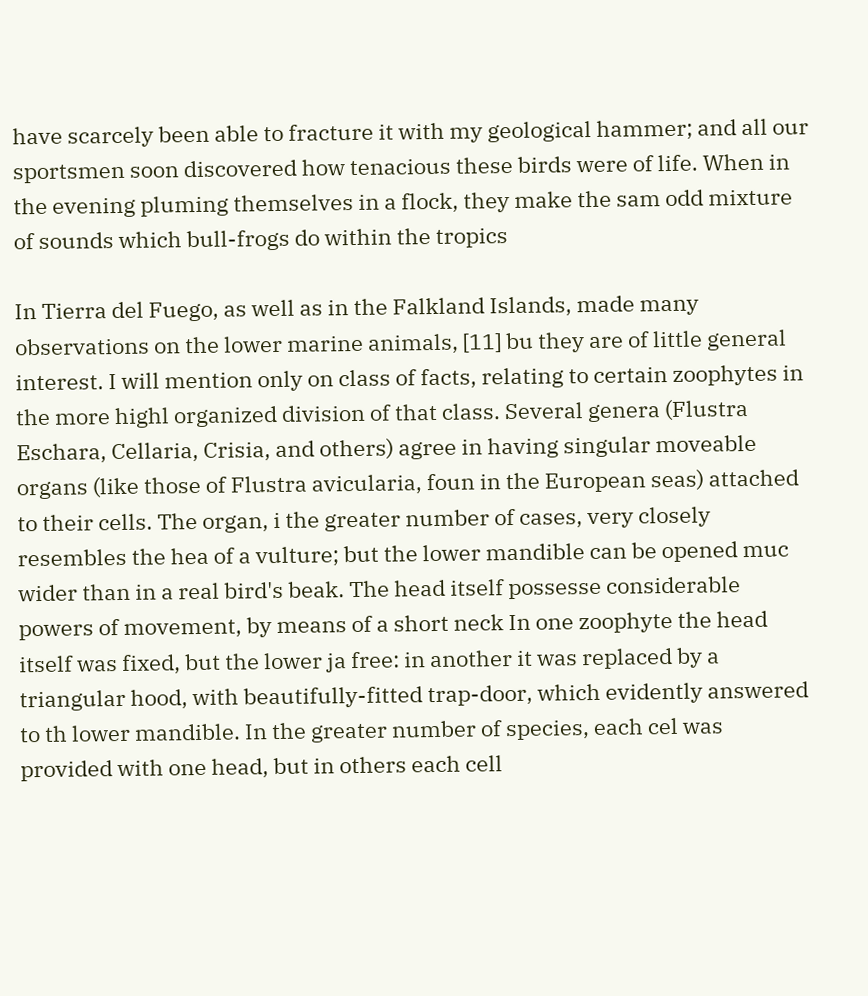have scarcely been able to fracture it with my geological hammer; and all our sportsmen soon discovered how tenacious these birds were of life. When in the evening pluming themselves in a flock, they make the sam odd mixture of sounds which bull-frogs do within the tropics

In Tierra del Fuego, as well as in the Falkland Islands, made many observations on the lower marine animals, [11] bu they are of little general interest. I will mention only on class of facts, relating to certain zoophytes in the more highl organized division of that class. Several genera (Flustra Eschara, Cellaria, Crisia, and others) agree in having singular moveable organs (like those of Flustra avicularia, foun in the European seas) attached to their cells. The organ, i the greater number of cases, very closely resembles the hea of a vulture; but the lower mandible can be opened muc wider than in a real bird's beak. The head itself possesse considerable powers of movement, by means of a short neck In one zoophyte the head itself was fixed, but the lower ja free: in another it was replaced by a triangular hood, with beautifully-fitted trap-door, which evidently answered to th lower mandible. In the greater number of species, each cel was provided with one head, but in others each cell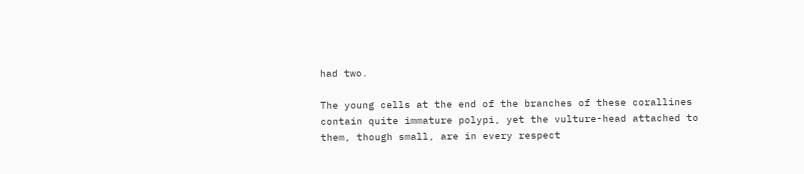had two.

The young cells at the end of the branches of these corallines contain quite immature polypi, yet the vulture-head attached to them, though small, are in every respect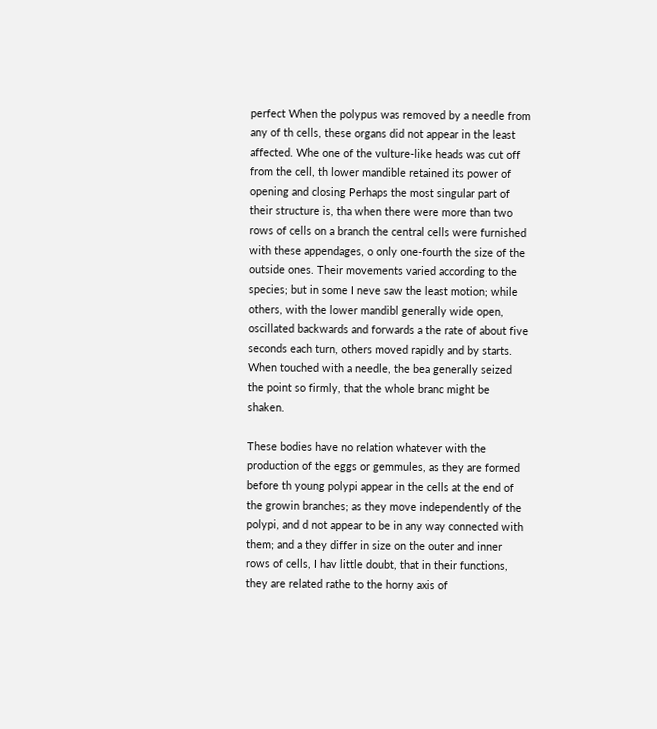perfect When the polypus was removed by a needle from any of th cells, these organs did not appear in the least affected. Whe one of the vulture-like heads was cut off from the cell, th lower mandible retained its power of opening and closing Perhaps the most singular part of their structure is, tha when there were more than two rows of cells on a branch the central cells were furnished with these appendages, o only one-fourth the size of the outside ones. Their movements varied according to the species; but in some I neve saw the least motion; while others, with the lower mandibl generally wide open, oscillated backwards and forwards a the rate of about five seconds each turn, others moved rapidly and by starts. When touched with a needle, the bea generally seized the point so firmly, that the whole branc might be shaken.

These bodies have no relation whatever with the production of the eggs or gemmules, as they are formed before th young polypi appear in the cells at the end of the growin branches; as they move independently of the polypi, and d not appear to be in any way connected with them; and a they differ in size on the outer and inner rows of cells, I hav little doubt, that in their functions, they are related rathe to the horny axis of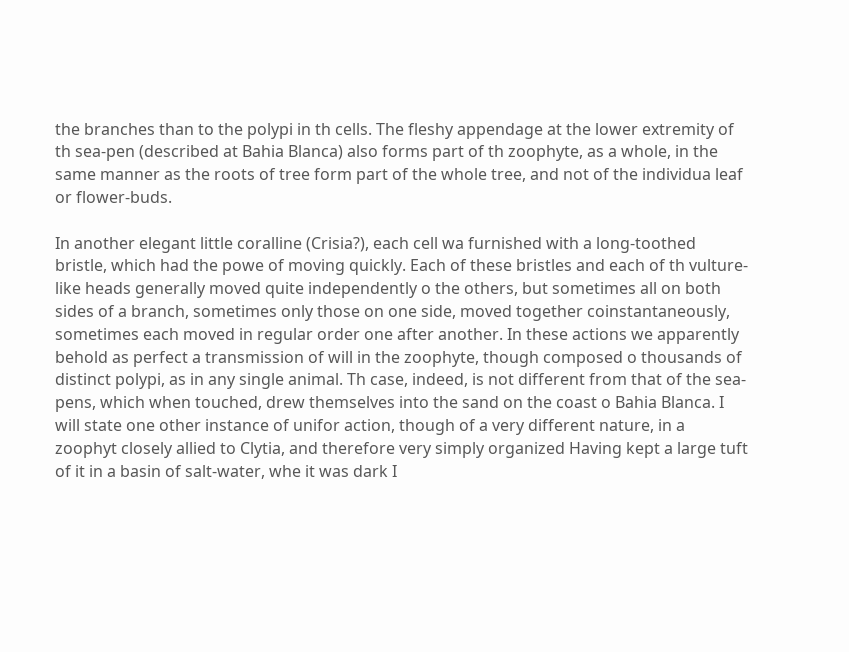the branches than to the polypi in th cells. The fleshy appendage at the lower extremity of th sea-pen (described at Bahia Blanca) also forms part of th zoophyte, as a whole, in the same manner as the roots of tree form part of the whole tree, and not of the individua leaf or flower-buds.

In another elegant little coralline (Crisia?), each cell wa furnished with a long-toothed bristle, which had the powe of moving quickly. Each of these bristles and each of th vulture-like heads generally moved quite independently o the others, but sometimes all on both sides of a branch, sometimes only those on one side, moved together coinstantaneously, sometimes each moved in regular order one after another. In these actions we apparently behold as perfect a transmission of will in the zoophyte, though composed o thousands of distinct polypi, as in any single animal. Th case, indeed, is not different from that of the sea-pens, which when touched, drew themselves into the sand on the coast o Bahia Blanca. I will state one other instance of unifor action, though of a very different nature, in a zoophyt closely allied to Clytia, and therefore very simply organized Having kept a large tuft of it in a basin of salt-water, whe it was dark I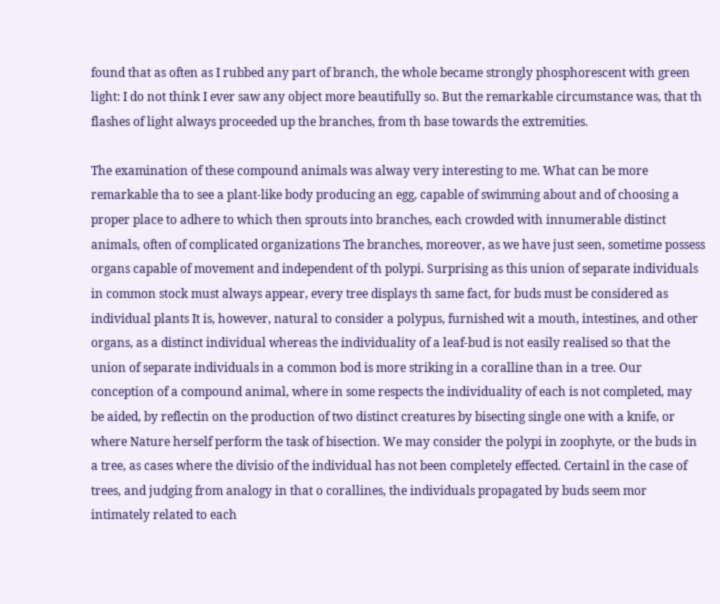found that as often as I rubbed any part of branch, the whole became strongly phosphorescent with green light: I do not think I ever saw any object more beautifully so. But the remarkable circumstance was, that th flashes of light always proceeded up the branches, from th base towards the extremities.

The examination of these compound animals was alway very interesting to me. What can be more remarkable tha to see a plant-like body producing an egg, capable of swimming about and of choosing a proper place to adhere to which then sprouts into branches, each crowded with innumerable distinct animals, often of complicated organizations The branches, moreover, as we have just seen, sometime possess organs capable of movement and independent of th polypi. Surprising as this union of separate individuals in common stock must always appear, every tree displays th same fact, for buds must be considered as individual plants It is, however, natural to consider a polypus, furnished wit a mouth, intestines, and other organs, as a distinct individual whereas the individuality of a leaf-bud is not easily realised so that the union of separate individuals in a common bod is more striking in a coralline than in a tree. Our conception of a compound animal, where in some respects the individuality of each is not completed, may be aided, by reflectin on the production of two distinct creatures by bisecting single one with a knife, or where Nature herself perform the task of bisection. We may consider the polypi in zoophyte, or the buds in a tree, as cases where the divisio of the individual has not been completely effected. Certainl in the case of trees, and judging from analogy in that o corallines, the individuals propagated by buds seem mor intimately related to each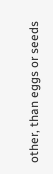other, than eggs or seeds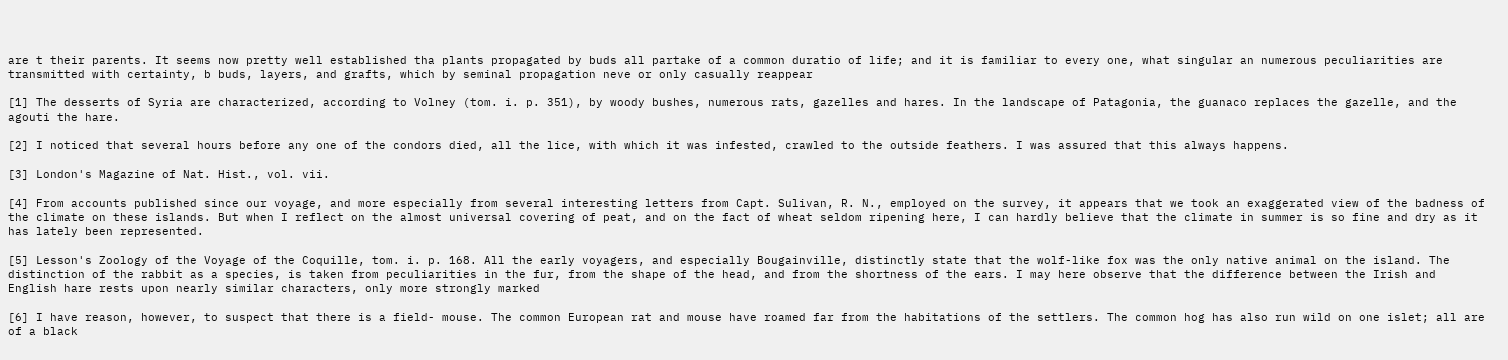are t their parents. It seems now pretty well established tha plants propagated by buds all partake of a common duratio of life; and it is familiar to every one, what singular an numerous peculiarities are transmitted with certainty, b buds, layers, and grafts, which by seminal propagation neve or only casually reappear

[1] The desserts of Syria are characterized, according to Volney (tom. i. p. 351), by woody bushes, numerous rats, gazelles and hares. In the landscape of Patagonia, the guanaco replaces the gazelle, and the agouti the hare.

[2] I noticed that several hours before any one of the condors died, all the lice, with which it was infested, crawled to the outside feathers. I was assured that this always happens.

[3] London's Magazine of Nat. Hist., vol. vii.

[4] From accounts published since our voyage, and more especially from several interesting letters from Capt. Sulivan, R. N., employed on the survey, it appears that we took an exaggerated view of the badness of the climate on these islands. But when I reflect on the almost universal covering of peat, and on the fact of wheat seldom ripening here, I can hardly believe that the climate in summer is so fine and dry as it has lately been represented.

[5] Lesson's Zoology of the Voyage of the Coquille, tom. i. p. 168. All the early voyagers, and especially Bougainville, distinctly state that the wolf-like fox was the only native animal on the island. The distinction of the rabbit as a species, is taken from peculiarities in the fur, from the shape of the head, and from the shortness of the ears. I may here observe that the difference between the Irish and English hare rests upon nearly similar characters, only more strongly marked

[6] I have reason, however, to suspect that there is a field- mouse. The common European rat and mouse have roamed far from the habitations of the settlers. The common hog has also run wild on one islet; all are of a black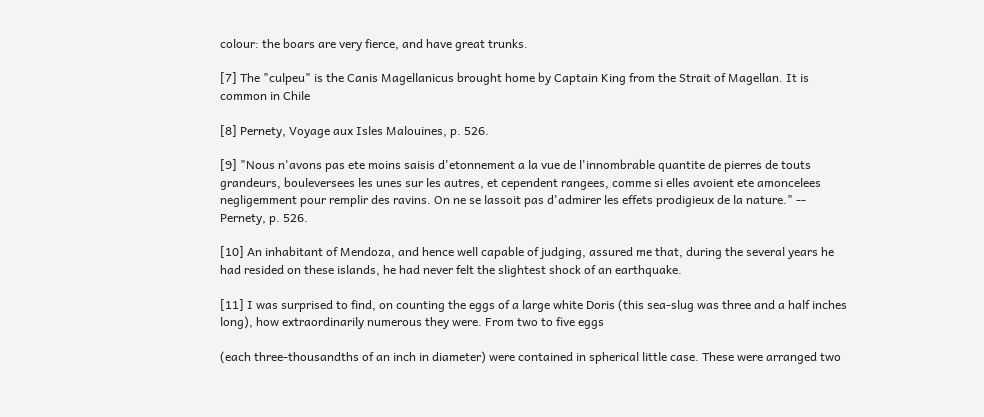colour: the boars are very fierce, and have great trunks.

[7] The "culpeu" is the Canis Magellanicus brought home by Captain King from the Strait of Magellan. It is common in Chile

[8] Pernety, Voyage aux Isles Malouines, p. 526.

[9] "Nous n'avons pas ete moins saisis d'etonnement a la vue de l'innombrable quantite de pierres de touts grandeurs, bouleversees les unes sur les autres, et cependent rangees, comme si elles avoient ete amoncelees negligemment pour remplir des ravins. On ne se lassoit pas d'admirer les effets prodigieux de la nature." -- Pernety, p. 526.

[10] An inhabitant of Mendoza, and hence well capable of judging, assured me that, during the several years he had resided on these islands, he had never felt the slightest shock of an earthquake.

[11] I was surprised to find, on counting the eggs of a large white Doris (this sea-slug was three and a half inches long), how extraordinarily numerous they were. From two to five eggs

(each three-thousandths of an inch in diameter) were contained in spherical little case. These were arranged two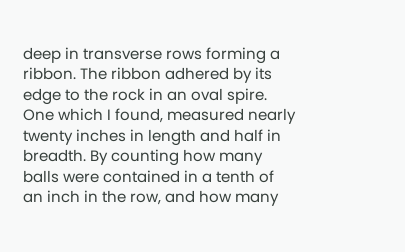deep in transverse rows forming a ribbon. The ribbon adhered by its edge to the rock in an oval spire. One which I found, measured nearly twenty inches in length and half in breadth. By counting how many balls were contained in a tenth of an inch in the row, and how many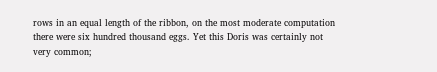rows in an equal length of the ribbon, on the most moderate computation there were six hundred thousand eggs. Yet this Doris was certainly not very common;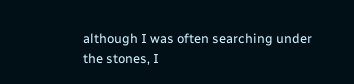although I was often searching under the stones, I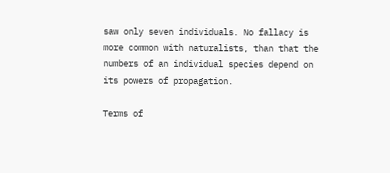saw only seven individuals. No fallacy is more common with naturalists, than that the numbers of an individual species depend on its powers of propagation.

Terms of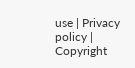use | Privacy policy | Copyright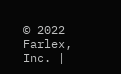© 2022 Farlex, Inc. |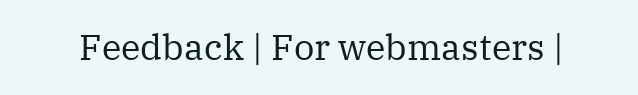Feedback | For webmasters |